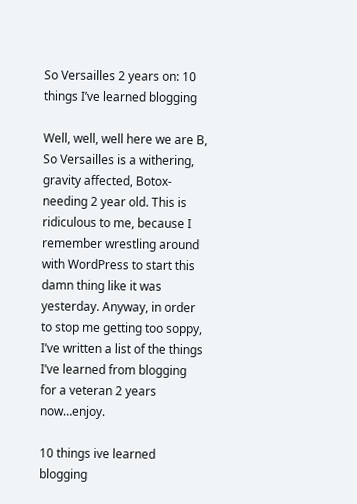So Versailles 2 years on: 10 things I’ve learned blogging

Well, well, well here we are B, So Versailles is a withering, gravity affected, Botox-needing 2 year old. This is ridiculous to me, because I remember wrestling around with WordPress to start this damn thing like it was yesterday. Anyway, in order to stop me getting too soppy, I’ve written a list of the things I’ve learned from blogging for a veteran 2 years now…enjoy.

10 things ive learned blogging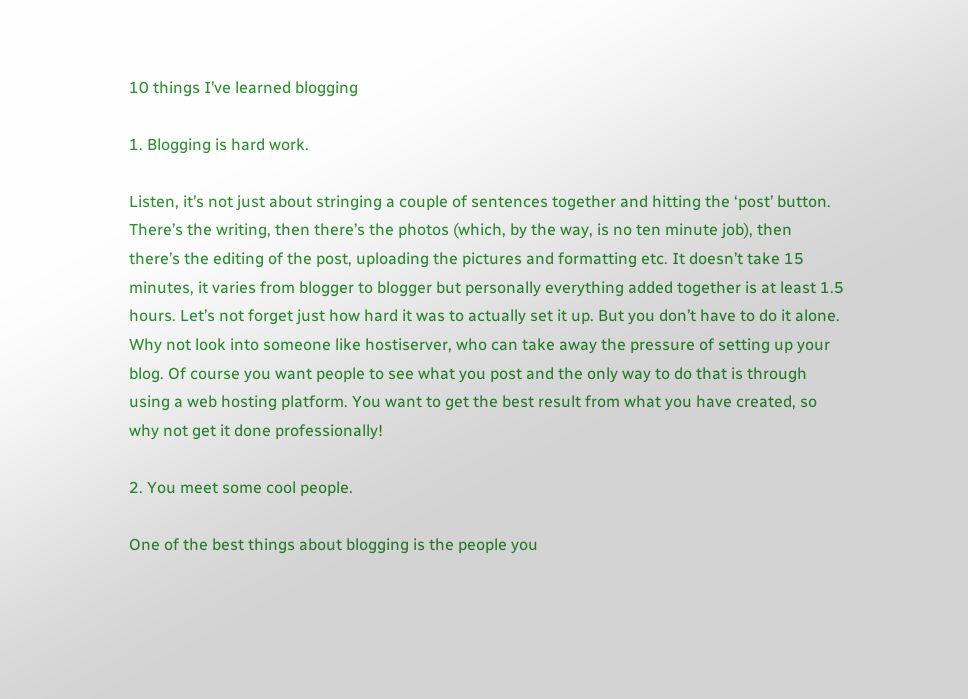10 things I’ve learned blogging

1. Blogging is hard work.

Listen, it’s not just about stringing a couple of sentences together and hitting the ‘post’ button. There’s the writing, then there’s the photos (which, by the way, is no ten minute job), then there’s the editing of the post, uploading the pictures and formatting etc. It doesn’t take 15 minutes, it varies from blogger to blogger but personally everything added together is at least 1.5 hours. Let’s not forget just how hard it was to actually set it up. But you don’t have to do it alone. Why not look into someone like hostiserver, who can take away the pressure of setting up your blog. Of course you want people to see what you post and the only way to do that is through using a web hosting platform. You want to get the best result from what you have created, so why not get it done professionally!

2. You meet some cool people.

One of the best things about blogging is the people you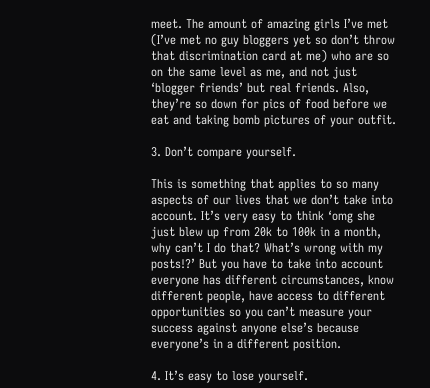meet. The amount of amazing girls I’ve met (I’ve met no guy bloggers yet so don’t throw that discrimination card at me) who are so on the same level as me, and not just ‘blogger friends’ but real friends. Also, they’re so down for pics of food before we eat and taking bomb pictures of your outfit.

3. Don’t compare yourself.

This is something that applies to so many aspects of our lives that we don’t take into account. It’s very easy to think ‘omg she just blew up from 20k to 100k in a month, why can’t I do that? What’s wrong with my posts!?’ But you have to take into account everyone has different circumstances, know different people, have access to different opportunities so you can’t measure your success against anyone else’s because everyone’s in a different position.

4. It’s easy to lose yourself.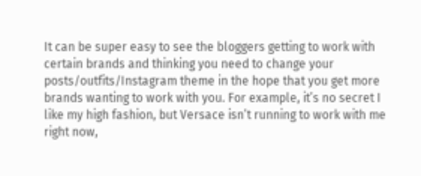It can be super easy to see the bloggers getting to work with certain brands and thinking you need to change your posts/outfits/Instagram theme in the hope that you get more brands wanting to work with you. For example, it’s no secret I like my high fashion, but Versace isn’t running to work with me right now,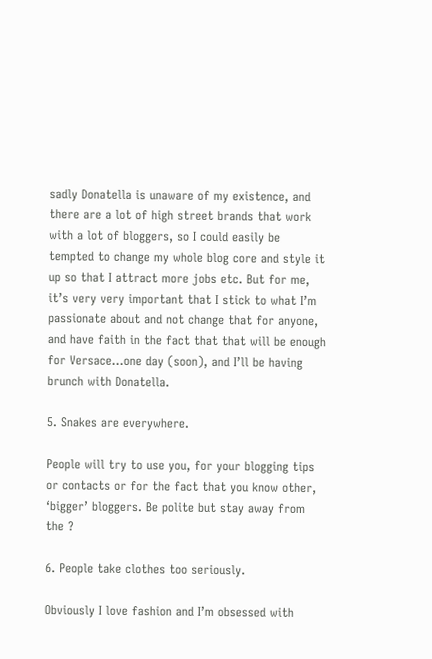sadly Donatella is unaware of my existence, and there are a lot of high street brands that work with a lot of bloggers, so I could easily be tempted to change my whole blog core and style it up so that I attract more jobs etc. But for me, it’s very very important that I stick to what I’m passionate about and not change that for anyone, and have faith in the fact that that will be enough for Versace…one day (soon), and I’ll be having brunch with Donatella.

5. Snakes are everywhere.

People will try to use you, for your blogging tips or contacts or for the fact that you know other, ‘bigger’ bloggers. Be polite but stay away from the ?

6. People take clothes too seriously.

Obviously I love fashion and I’m obsessed with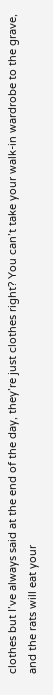clothes but I’ve always said at the end of the day, they’re just clothes right? You can’t take your walk-in wardrobe to the grave, and the rats will eat your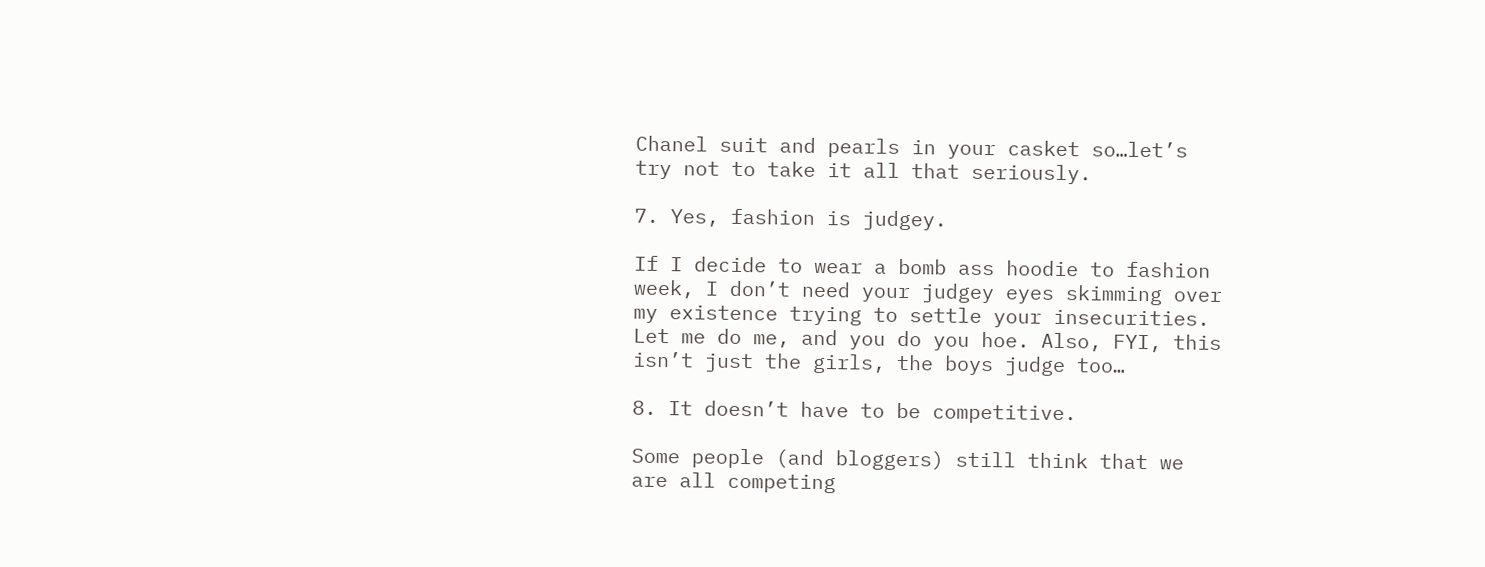Chanel suit and pearls in your casket so…let’s try not to take it all that seriously.

7. Yes, fashion is judgey.

If I decide to wear a bomb ass hoodie to fashion week, I don’t need your judgey eyes skimming over my existence trying to settle your insecurities. Let me do me, and you do you hoe. Also, FYI, this isn’t just the girls, the boys judge too…

8. It doesn’t have to be competitive.

Some people (and bloggers) still think that we are all competing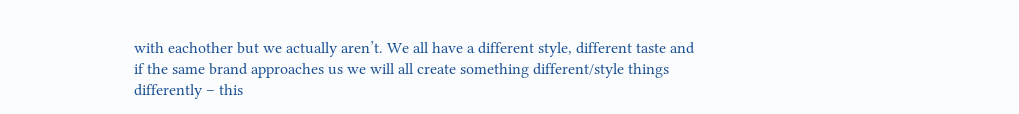with eachother but we actually aren’t. We all have a different style, different taste and if the same brand approaches us we will all create something different/style things differently – this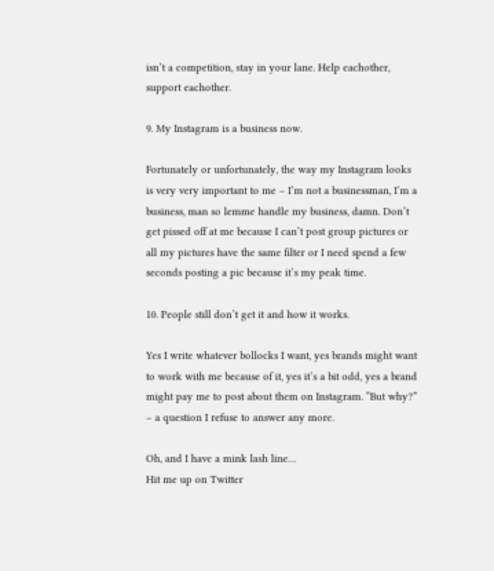isn’t a competition, stay in your lane. Help eachother, support eachother.

9. My Instagram is a business now.

Fortunately or unfortunately, the way my Instagram looks is very very important to me – I’m not a businessman, I’m a business, man so lemme handle my business, damn. Don’t get pissed off at me because I can’t post group pictures or all my pictures have the same filter or I need spend a few seconds posting a pic because it’s my peak time.

10. People still don’t get it and how it works.

Yes I write whatever bollocks I want, yes brands might want to work with me because of it, yes it’s a bit odd, yes a brand might pay me to post about them on Instagram. “But why?” – a question I refuse to answer any more.

Oh, and I have a mink lash line…
Hit me up on Twitter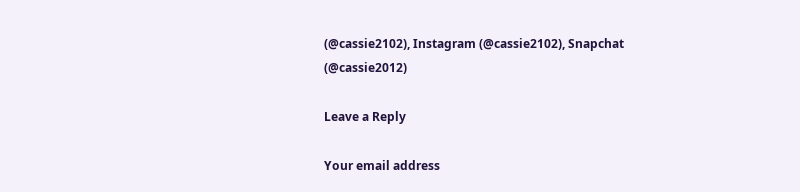(@cassie2102), Instagram (@cassie2102), Snapchat (@cassie2012)

Leave a Reply

Your email address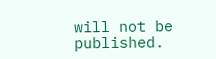will not be published.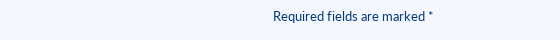Required fields are marked *